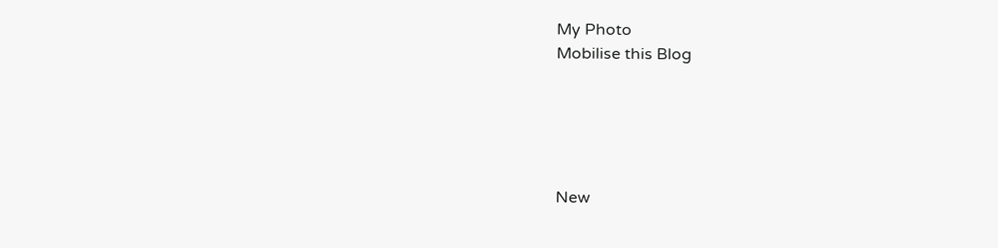My Photo
Mobilise this Blog





New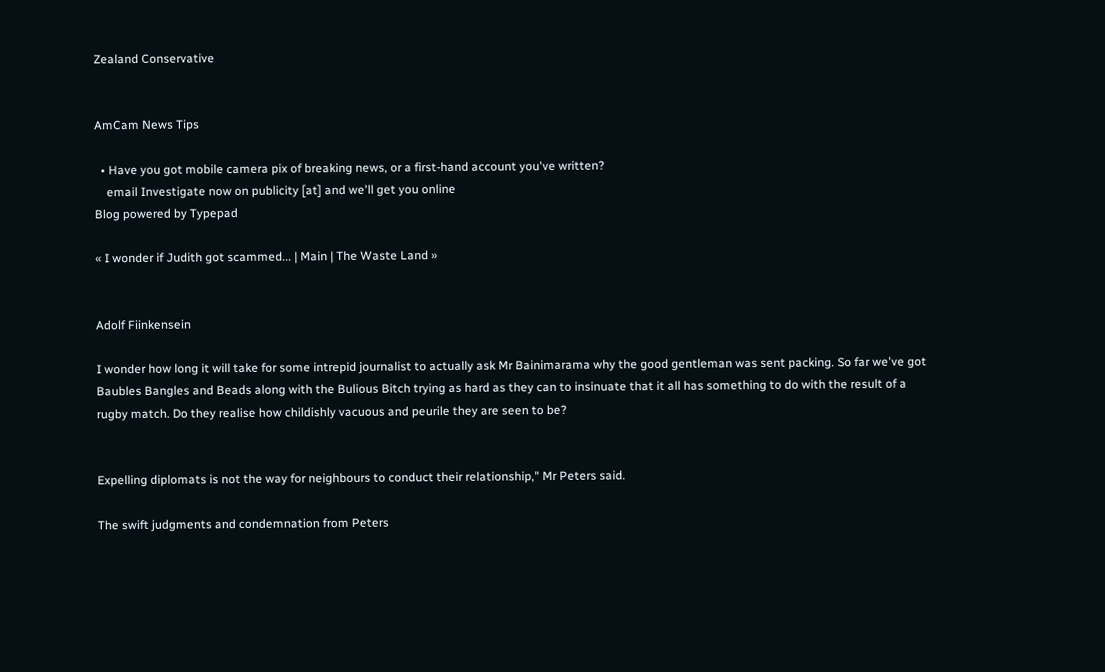Zealand Conservative


AmCam News Tips

  • Have you got mobile camera pix of breaking news, or a first-hand account you've written?
    email Investigate now on publicity [at] and we'll get you online
Blog powered by Typepad

« I wonder if Judith got scammed... | Main | The Waste Land »


Adolf Fiinkensein

I wonder how long it will take for some intrepid journalist to actually ask Mr Bainimarama why the good gentleman was sent packing. So far we've got Baubles Bangles and Beads along with the Bulious Bitch trying as hard as they can to insinuate that it all has something to do with the result of a rugby match. Do they realise how childishly vacuous and peurile they are seen to be?


Expelling diplomats is not the way for neighbours to conduct their relationship," Mr Peters said.

The swift judgments and condemnation from Peters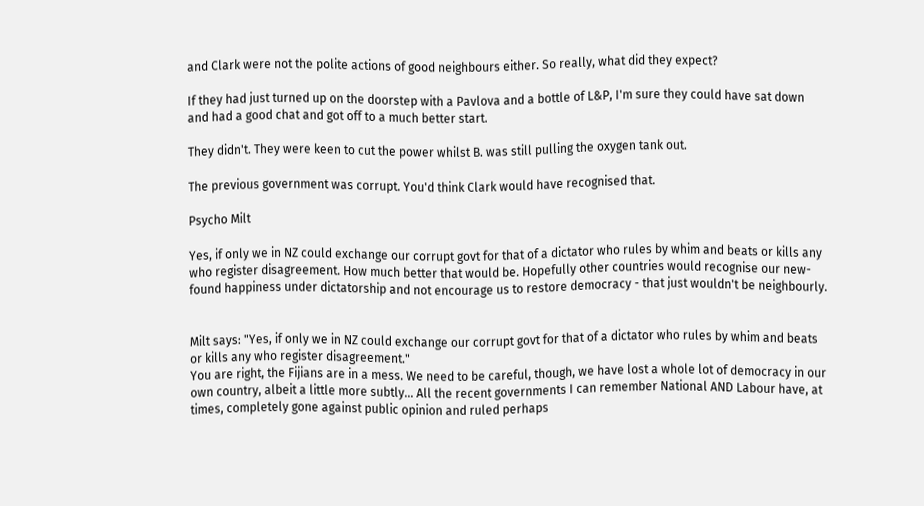and Clark were not the polite actions of good neighbours either. So really, what did they expect?

If they had just turned up on the doorstep with a Pavlova and a bottle of L&P, I'm sure they could have sat down and had a good chat and got off to a much better start.

They didn't. They were keen to cut the power whilst B. was still pulling the oxygen tank out.

The previous government was corrupt. You'd think Clark would have recognised that.

Psycho Milt

Yes, if only we in NZ could exchange our corrupt govt for that of a dictator who rules by whim and beats or kills any who register disagreement. How much better that would be. Hopefully other countries would recognise our new-found happiness under dictatorship and not encourage us to restore democracy - that just wouldn't be neighbourly.


Milt says: "Yes, if only we in NZ could exchange our corrupt govt for that of a dictator who rules by whim and beats or kills any who register disagreement."
You are right, the Fijians are in a mess. We need to be careful, though, we have lost a whole lot of democracy in our own country, albeit a little more subtly... All the recent governments I can remember National AND Labour have, at times, completely gone against public opinion and ruled perhaps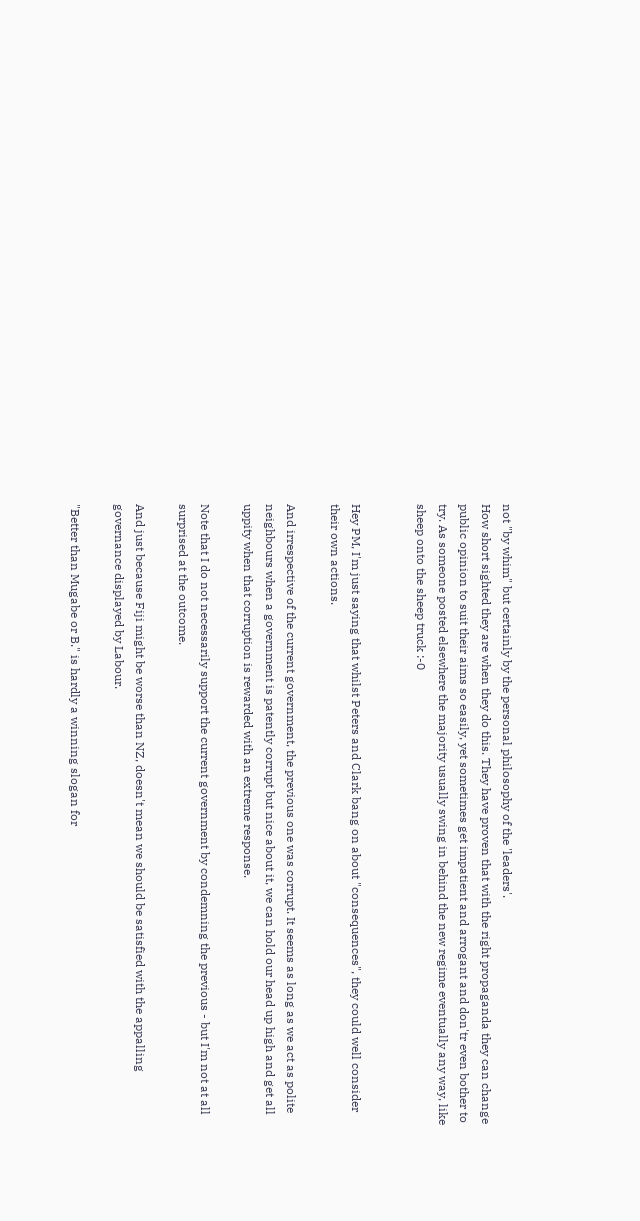not "by whim" but certainly by the personal philosophy of the 'leaders'.
How short sighted they are when they do this. They have proven that with the right propaganda they can change public opinion to suit their aims so easily, yet sometimes get impatient and arrogant and don'tr even bother to try. As someone posted elsewhere the majority usually swing in behind the new regime eventually any way, like sheep onto the sheep truck :-0


Hey PM, I'm just saying that whilst Peters and Clark bang on about "consequences", they could well consider their own actions.

And irrespective of the current government, the previous one was corrupt. It seems as long as we act as polite neighbours when a government is patently corrupt but nice about it, we can hold our head up high and get all uppity when that corruption is rewarded with an extreme response.

Note that I do not necessarily support the current government by condemning the previous - but I'm not at all surprised at the outcome.

And just because Fiji might be worse than NZ, doesn't mean we should be satisfied with the appalling governance displayed by Labour.

"Better than Mugabe or B." is hardly a winning slogan for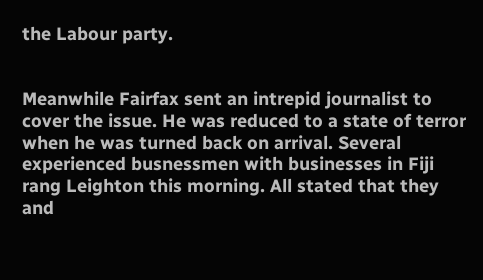the Labour party.


Meanwhile Fairfax sent an intrepid journalist to cover the issue. He was reduced to a state of terror when he was turned back on arrival. Several experienced busnessmen with businesses in Fiji rang Leighton this morning. All stated that they and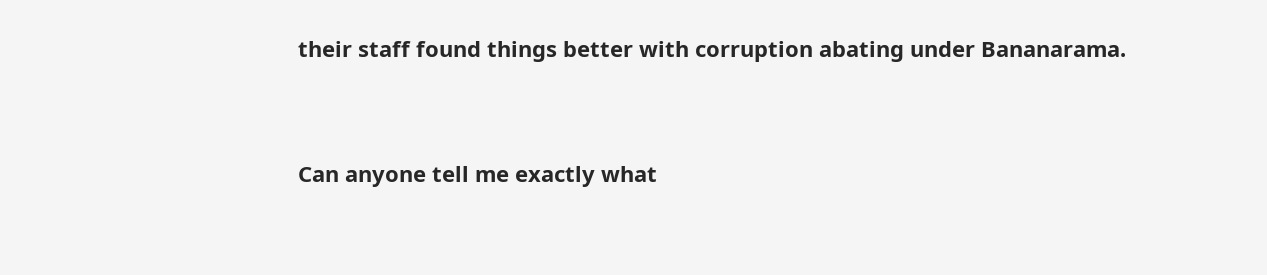their staff found things better with corruption abating under Bananarama.


Can anyone tell me exactly what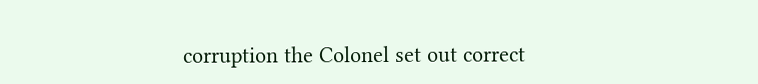corruption the Colonel set out correct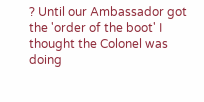? Until our Ambassador got the 'order of the boot' I thought the Colonel was doing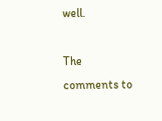well.

The comments to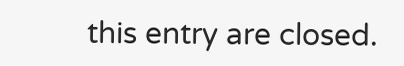this entry are closed.